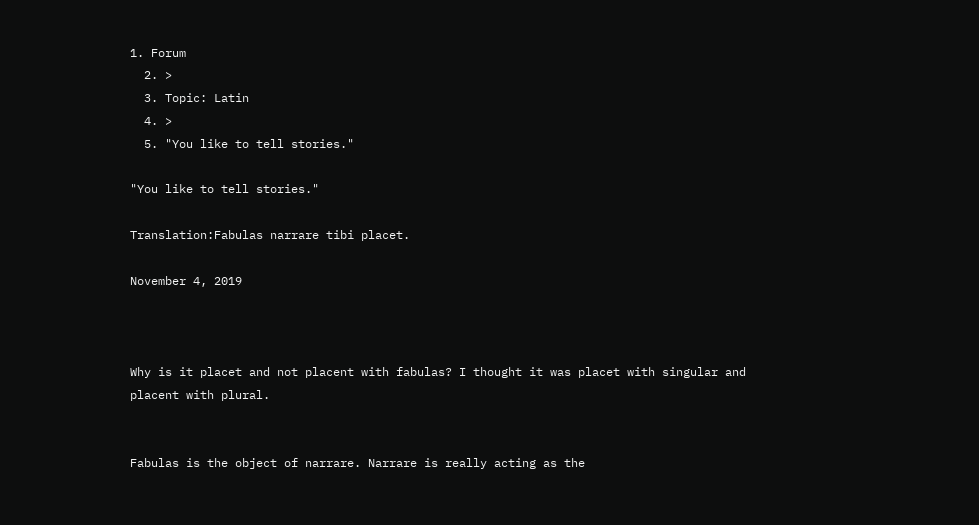1. Forum
  2. >
  3. Topic: Latin
  4. >
  5. "You like to tell stories."

"You like to tell stories."

Translation:Fabulas narrare tibi placet.

November 4, 2019



Why is it placet and not placent with fabulas? I thought it was placet with singular and placent with plural.


Fabulas is the object of narrare. Narrare is really acting as the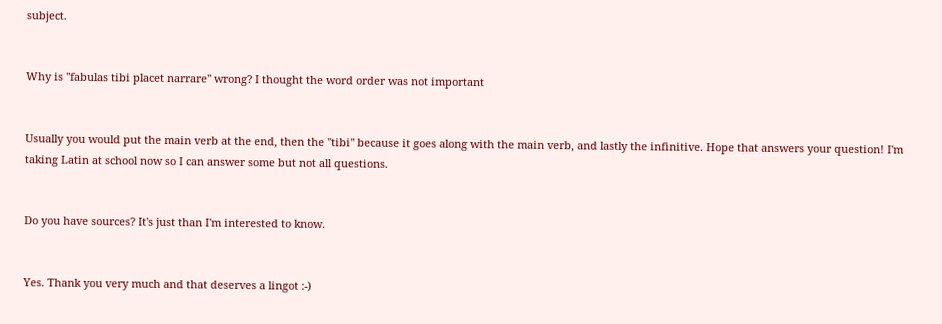subject.


Why is "fabulas tibi placet narrare" wrong? I thought the word order was not important


Usually you would put the main verb at the end, then the "tibi" because it goes along with the main verb, and lastly the infinitive. Hope that answers your question! I'm taking Latin at school now so I can answer some but not all questions.


Do you have sources? It's just than I'm interested to know.


Yes. Thank you very much and that deserves a lingot :-)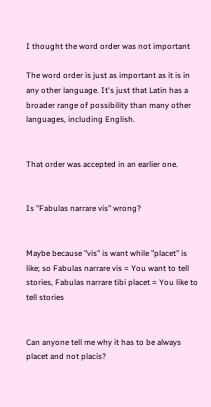I thought the word order was not important

The word order is just as important as it is in any other language. It's just that Latin has a broader range of possibility than many other languages, including English.


That order was accepted in an earlier one.


Is "Fabulas narrare vis" wrong?


Maybe because "vis" is want while "placet" is like; so Fabulas narrare vis = You want to tell stories, Fabulas narrare tibi placet = You like to tell stories


Can anyone tell me why it has to be always placet and not placis?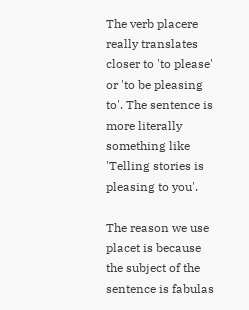The verb placere really translates closer to 'to please' or 'to be pleasing to'. The sentence is more literally something like 'Telling stories is pleasing to you'.

The reason we use placet is because the subject of the sentence is fabulas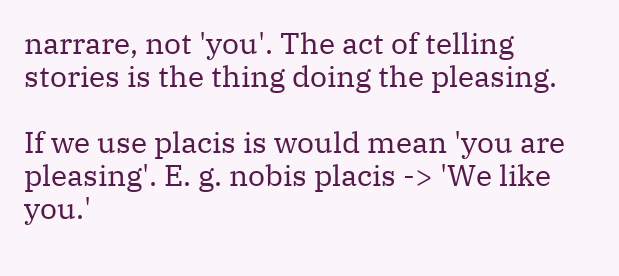narrare, not 'you'. The act of telling stories is the thing doing the pleasing.

If we use placis is would mean 'you are pleasing'. E. g. nobis placis -> 'We like you.'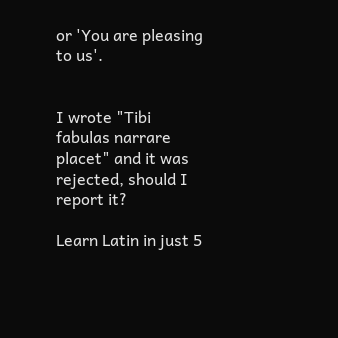or 'You are pleasing to us'.


I wrote "Tibi fabulas narrare placet" and it was rejected, should I report it?

Learn Latin in just 5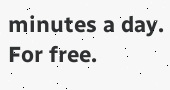minutes a day. For free.